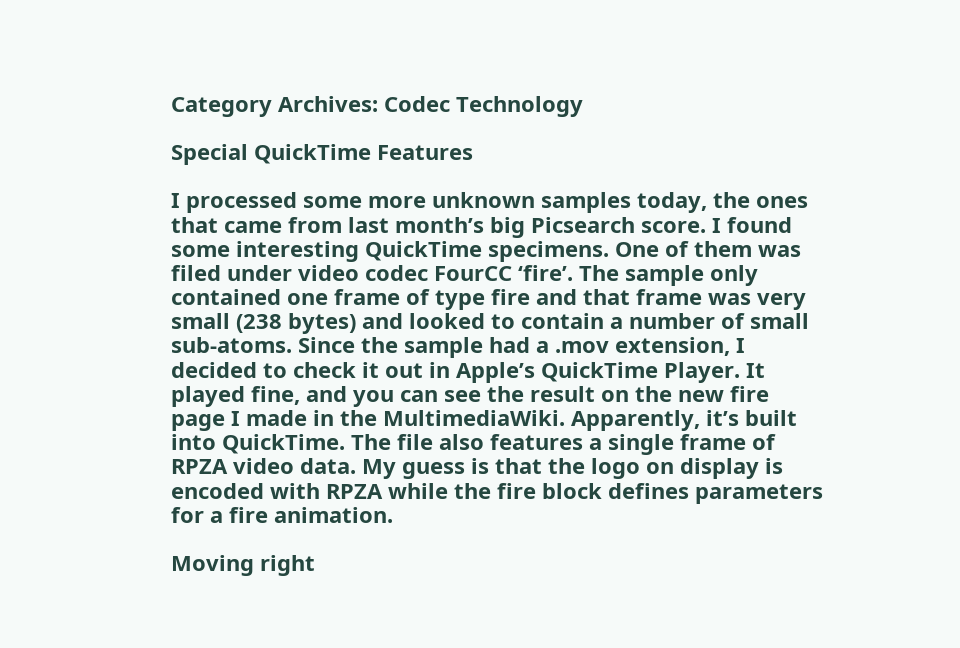Category Archives: Codec Technology

Special QuickTime Features

I processed some more unknown samples today, the ones that came from last month’s big Picsearch score. I found some interesting QuickTime specimens. One of them was filed under video codec FourCC ‘fire’. The sample only contained one frame of type fire and that frame was very small (238 bytes) and looked to contain a number of small sub-atoms. Since the sample had a .mov extension, I decided to check it out in Apple’s QuickTime Player. It played fine, and you can see the result on the new fire page I made in the MultimediaWiki. Apparently, it’s built into QuickTime. The file also features a single frame of RPZA video data. My guess is that the logo on display is encoded with RPZA while the fire block defines parameters for a fire animation.

Moving right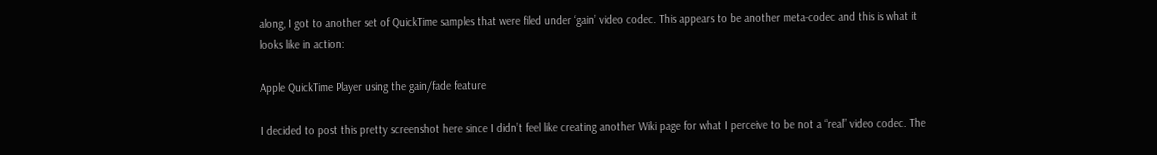along, I got to another set of QuickTime samples that were filed under ‘gain’ video codec. This appears to be another meta-codec and this is what it looks like in action:

Apple QuickTime Player using the gain/fade feature

I decided to post this pretty screenshot here since I didn’t feel like creating another Wiki page for what I perceive to be not a “real” video codec. The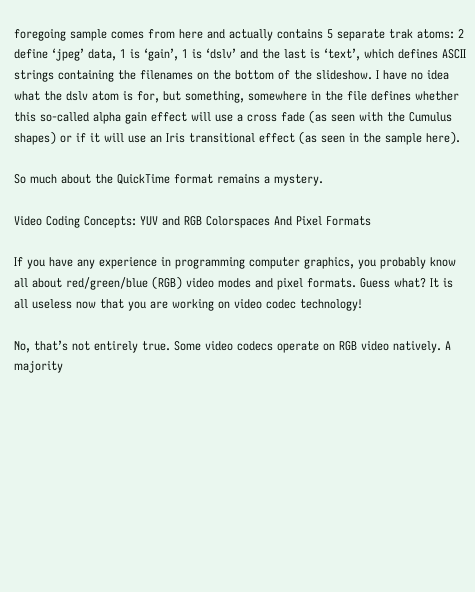foregoing sample comes from here and actually contains 5 separate trak atoms: 2 define ‘jpeg’ data, 1 is ‘gain’, 1 is ‘dslv’ and the last is ‘text’, which defines ASCII strings containing the filenames on the bottom of the slideshow. I have no idea what the dslv atom is for, but something, somewhere in the file defines whether this so-called alpha gain effect will use a cross fade (as seen with the Cumulus shapes) or if it will use an Iris transitional effect (as seen in the sample here).

So much about the QuickTime format remains a mystery.

Video Coding Concepts: YUV and RGB Colorspaces And Pixel Formats

If you have any experience in programming computer graphics, you probably know all about red/green/blue (RGB) video modes and pixel formats. Guess what? It is all useless now that you are working on video codec technology!

No, that’s not entirely true. Some video codecs operate on RGB video natively. A majority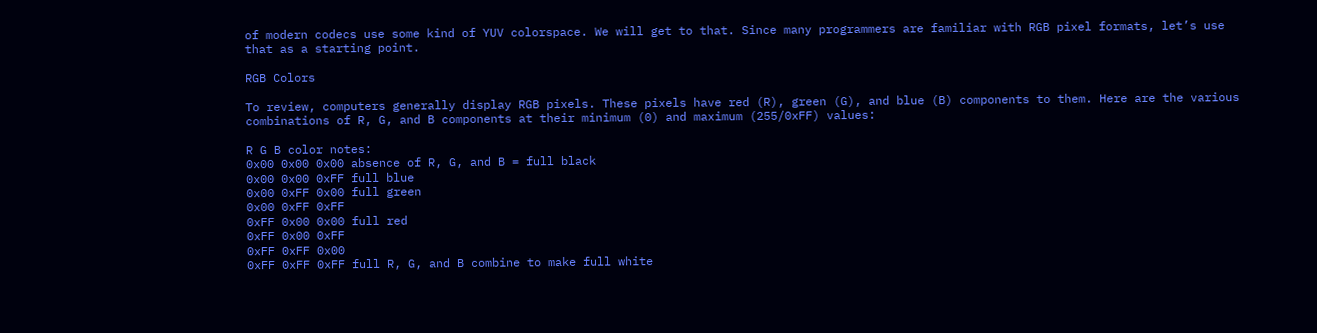of modern codecs use some kind of YUV colorspace. We will get to that. Since many programmers are familiar with RGB pixel formats, let’s use that as a starting point.

RGB Colors

To review, computers generally display RGB pixels. These pixels have red (R), green (G), and blue (B) components to them. Here are the various combinations of R, G, and B components at their minimum (0) and maximum (255/0xFF) values:

R G B color notes:
0x00 0x00 0x00 absence of R, G, and B = full black
0x00 0x00 0xFF full blue
0x00 0xFF 0x00 full green
0x00 0xFF 0xFF
0xFF 0x00 0x00 full red
0xFF 0x00 0xFF
0xFF 0xFF 0x00
0xFF 0xFF 0xFF full R, G, and B combine to make full white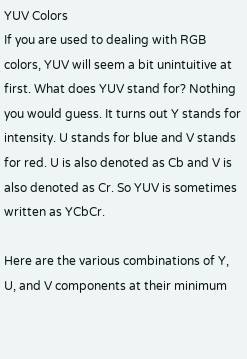YUV Colors
If you are used to dealing with RGB colors, YUV will seem a bit unintuitive at first. What does YUV stand for? Nothing you would guess. It turns out Y stands for intensity. U stands for blue and V stands for red. U is also denoted as Cb and V is also denoted as Cr. So YUV is sometimes written as YCbCr.

Here are the various combinations of Y, U, and V components at their minimum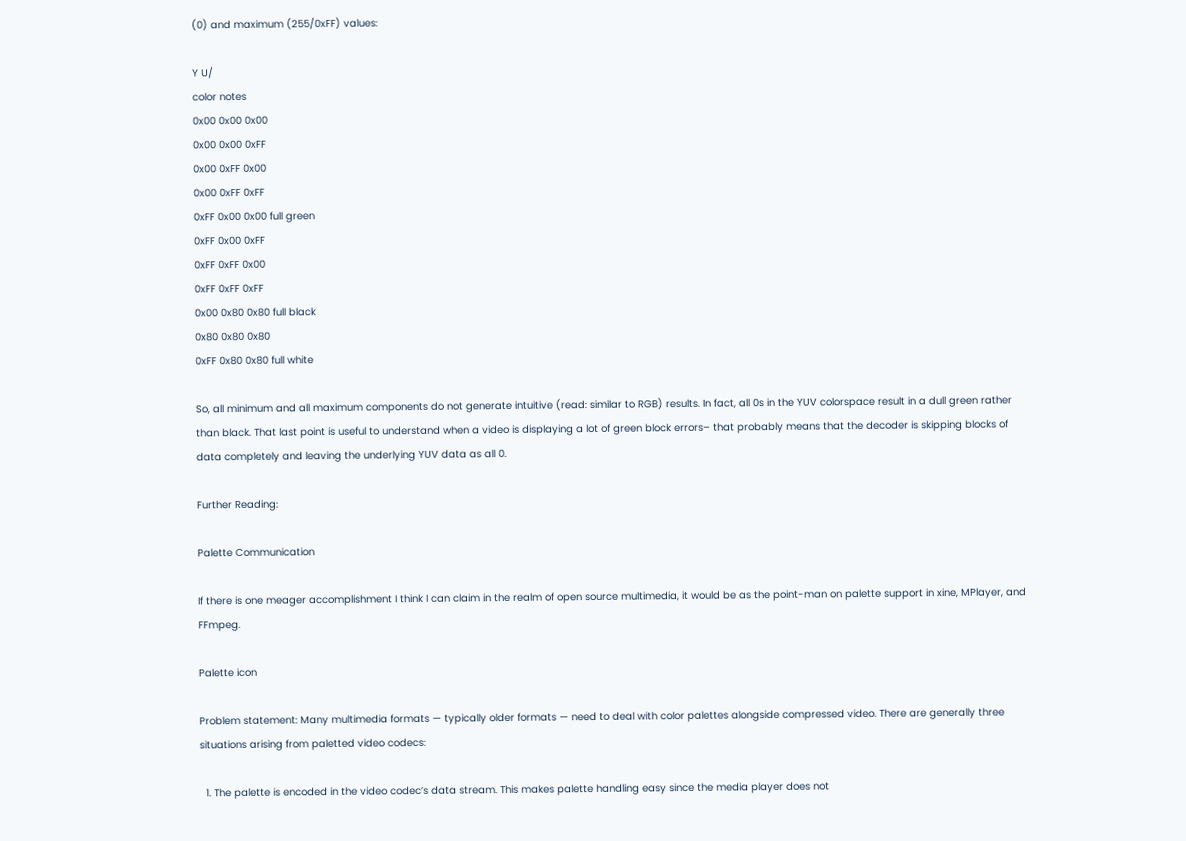(0) and maximum (255/0xFF) values:

Y U/
color notes
0x00 0x00 0x00
0x00 0x00 0xFF
0x00 0xFF 0x00
0x00 0xFF 0xFF
0xFF 0x00 0x00 full green
0xFF 0x00 0xFF
0xFF 0xFF 0x00
0xFF 0xFF 0xFF
0x00 0x80 0x80 full black
0x80 0x80 0x80
0xFF 0x80 0x80 full white

So, all minimum and all maximum components do not generate intuitive (read: similar to RGB) results. In fact, all 0s in the YUV colorspace result in a dull green rather than black. That last point is useful to understand when a video is displaying a lot of green block errors– that probably means that the decoder is skipping blocks of data completely and leaving the underlying YUV data as all 0.

Further Reading:

Palette Communication

If there is one meager accomplishment I think I can claim in the realm of open source multimedia, it would be as the point-man on palette support in xine, MPlayer, and FFmpeg.

Palette icon

Problem statement: Many multimedia formats — typically older formats — need to deal with color palettes alongside compressed video. There are generally three situations arising from paletted video codecs:

  1. The palette is encoded in the video codec’s data stream. This makes palette handling easy since the media player does not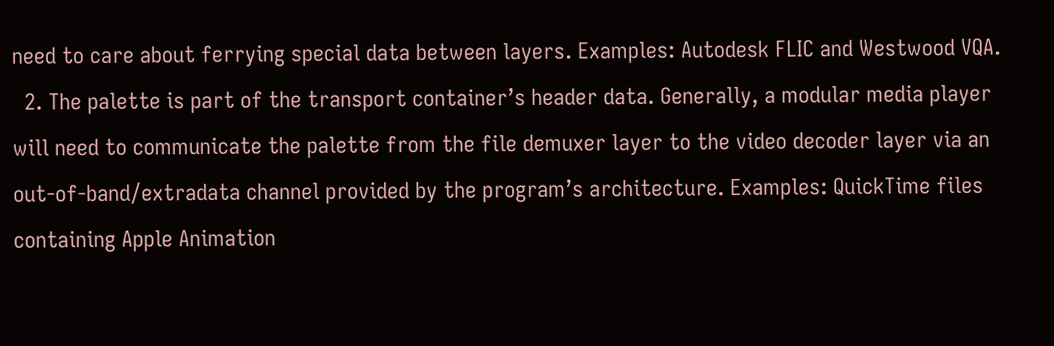need to care about ferrying special data between layers. Examples: Autodesk FLIC and Westwood VQA.
  2. The palette is part of the transport container’s header data. Generally, a modular media player will need to communicate the palette from the file demuxer layer to the video decoder layer via an out-of-band/extradata channel provided by the program’s architecture. Examples: QuickTime files containing Apple Animation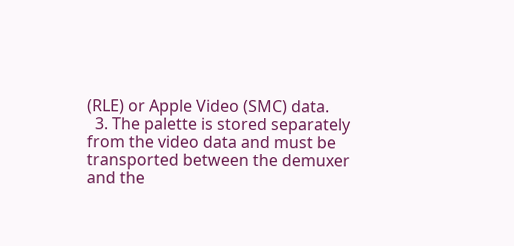(RLE) or Apple Video (SMC) data.
  3. The palette is stored separately from the video data and must be transported between the demuxer and the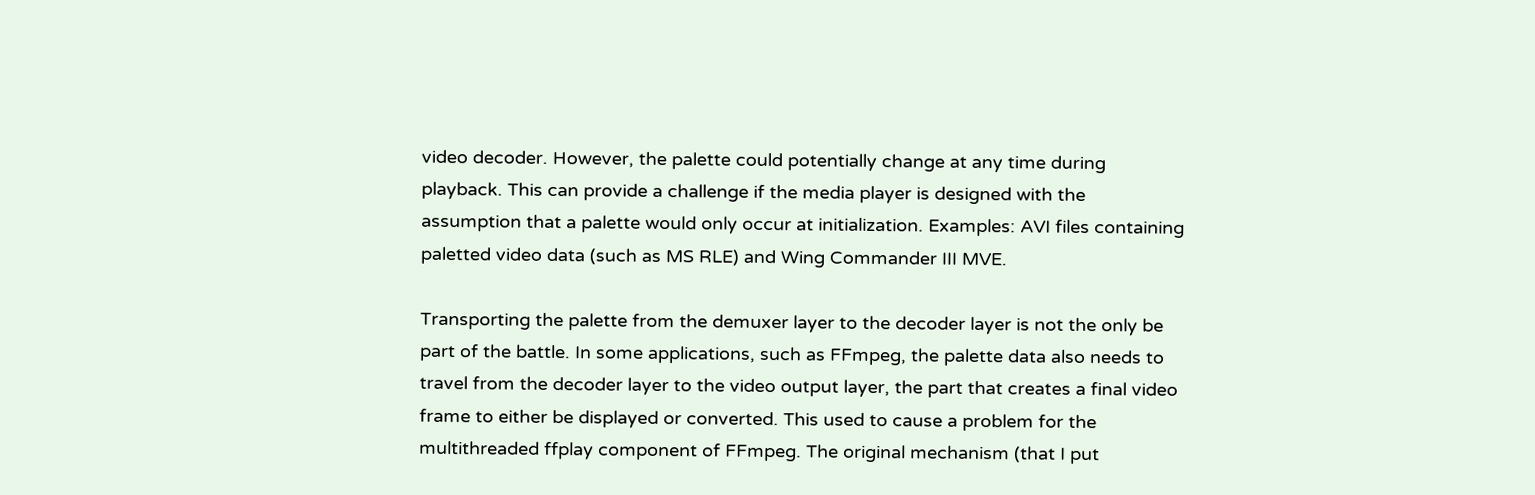video decoder. However, the palette could potentially change at any time during playback. This can provide a challenge if the media player is designed with the assumption that a palette would only occur at initialization. Examples: AVI files containing paletted video data (such as MS RLE) and Wing Commander III MVE.

Transporting the palette from the demuxer layer to the decoder layer is not the only be part of the battle. In some applications, such as FFmpeg, the palette data also needs to travel from the decoder layer to the video output layer, the part that creates a final video frame to either be displayed or converted. This used to cause a problem for the multithreaded ffplay component of FFmpeg. The original mechanism (that I put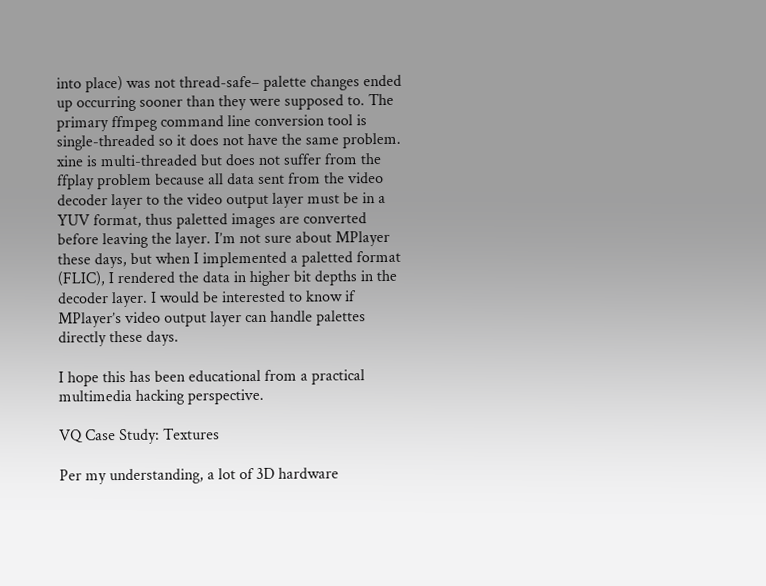into place) was not thread-safe– palette changes ended up occurring sooner than they were supposed to. The primary ffmpeg command line conversion tool is single-threaded so it does not have the same problem. xine is multi-threaded but does not suffer from the ffplay problem because all data sent from the video decoder layer to the video output layer must be in a YUV format, thus paletted images are converted before leaving the layer. I’m not sure about MPlayer these days, but when I implemented a paletted format (FLIC), I rendered the data in higher bit depths in the decoder layer. I would be interested to know if MPlayer’s video output layer can handle palettes directly these days.

I hope this has been educational from a practical multimedia hacking perspective.

VQ Case Study: Textures

Per my understanding, a lot of 3D hardware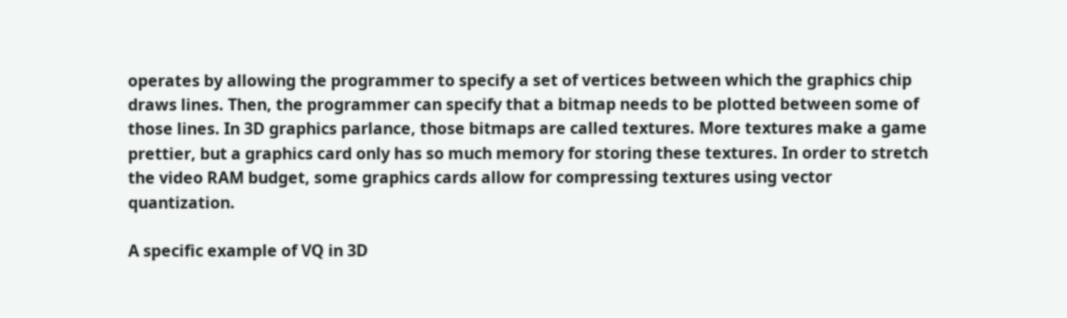operates by allowing the programmer to specify a set of vertices between which the graphics chip draws lines. Then, the programmer can specify that a bitmap needs to be plotted between some of those lines. In 3D graphics parlance, those bitmaps are called textures. More textures make a game prettier, but a graphics card only has so much memory for storing these textures. In order to stretch the video RAM budget, some graphics cards allow for compressing textures using vector quantization.

A specific example of VQ in 3D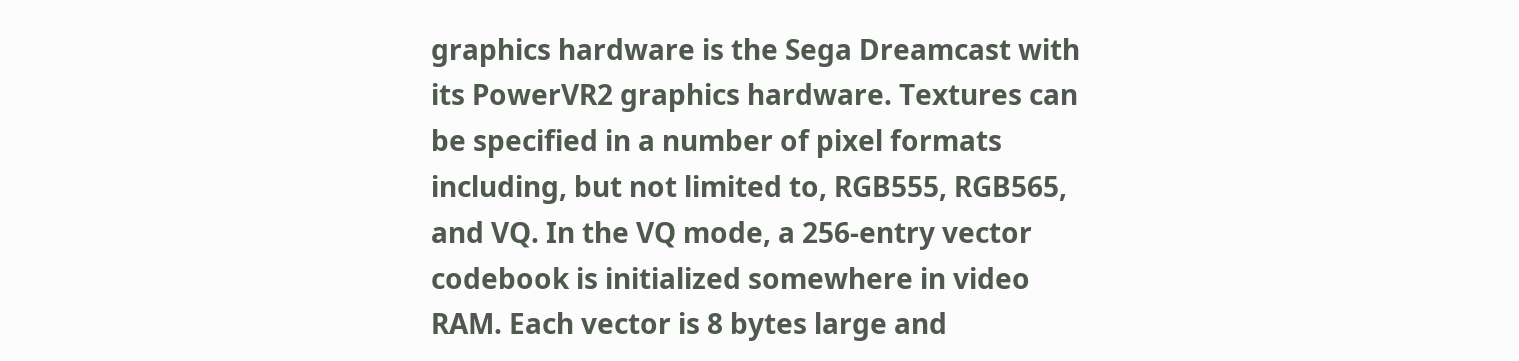graphics hardware is the Sega Dreamcast with its PowerVR2 graphics hardware. Textures can be specified in a number of pixel formats including, but not limited to, RGB555, RGB565, and VQ. In the VQ mode, a 256-entry vector codebook is initialized somewhere in video RAM. Each vector is 8 bytes large and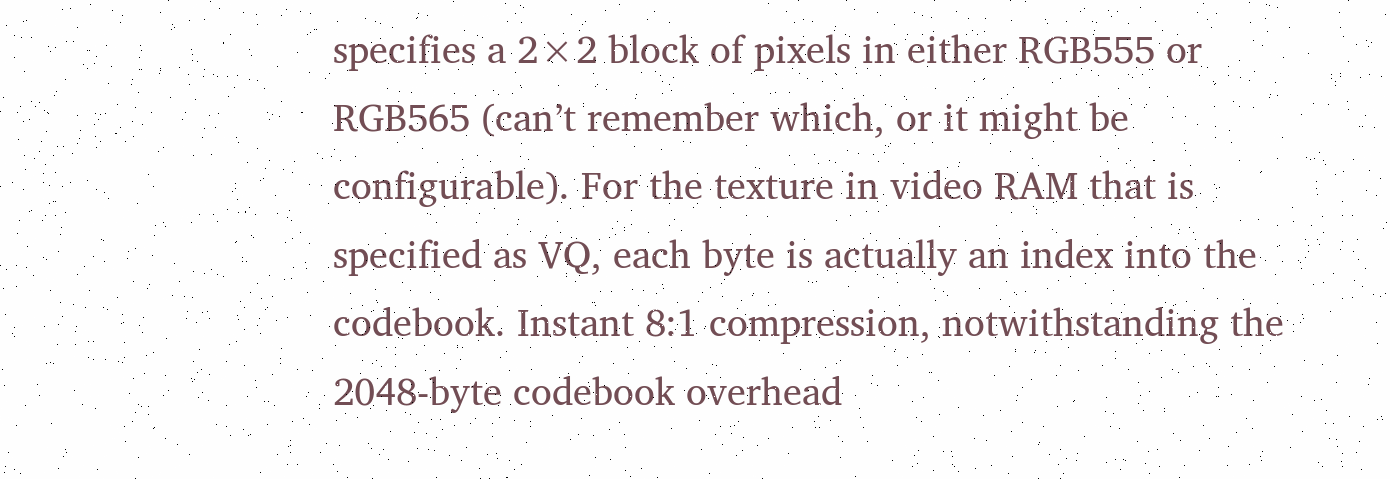specifies a 2×2 block of pixels in either RGB555 or RGB565 (can’t remember which, or it might be configurable). For the texture in video RAM that is specified as VQ, each byte is actually an index into the codebook. Instant 8:1 compression, notwithstanding the 2048-byte codebook overhead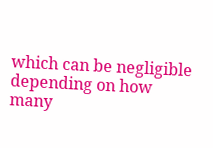which can be negligible depending on how many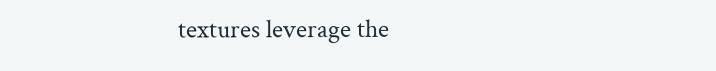textures leverage the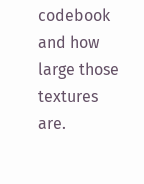codebook and how large those textures are.